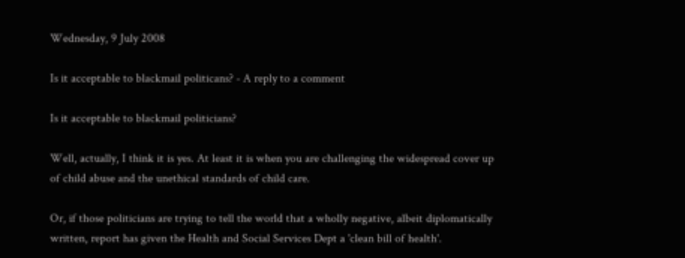Wednesday, 9 July 2008

Is it acceptable to blackmail politicans? - A reply to a comment

Is it acceptable to blackmail politicians?

Well, actually, I think it is yes. At least it is when you are challenging the widespread cover up of child abuse and the unethical standards of child care.

Or, if those politicians are trying to tell the world that a wholly negative, albeit diplomatically written, report has given the Health and Social Services Dept a 'clean bill of health'.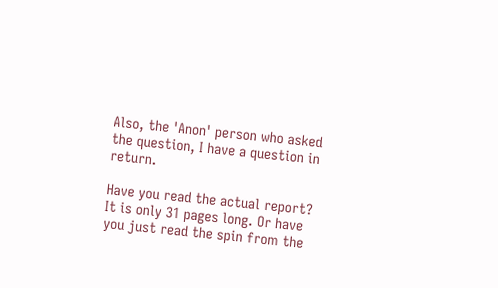Also, the 'Anon' person who asked the question, I have a question in return.

Have you read the actual report? It is only 31 pages long. Or have you just read the spin from the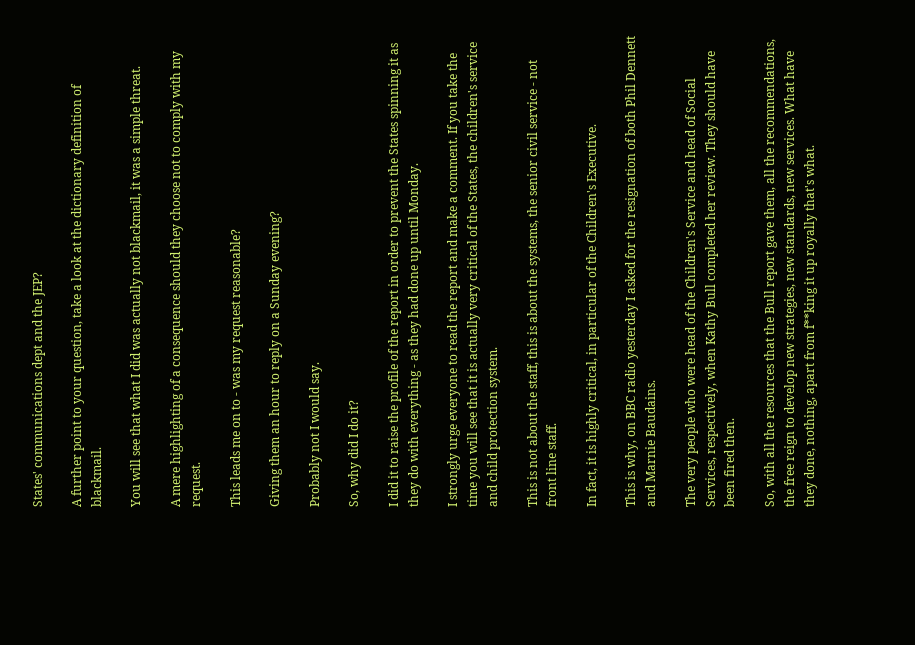States' communications dept and the JEP?

A further point to your question, take a look at the dictionary definition of blackmail.

You will see that what I did was actually not blackmail, it was a simple threat.

A mere highlighting of a consequence should they choose not to comply with my request.

This leads me on to - was my request reasonable?

Giving them an hour to reply on a Sunday evening?

Probably not I would say.

So, why did I do it?

I did it to raise the profile of the report in order to prevent the States spinning it as they do with everything - as they had done up until Monday.

I strongly urge everyone to read the report and make a comment. If you take the time you will see that it is actually very critical of the States, the children's service and child protection system.

This is not about the staff, this is about the systems, the senior civil service - not front line staff.

In fact, it is highly critical, in particular of the Children's Executive.

This is why, on BBC radio yesterday I asked for the resignation of both Phil Dennett and Marnie Baudains.

The very people who were head of the Children's Service and head of Social Services, respectively, when Kathy Bull completed her review. They should have been fired then.

So, with all the resources that the Bull report gave them, all the recommendations, the free reign to develop new strategies, new standards, new services. What have they done, nothing, apart from f**king it up royally that's what.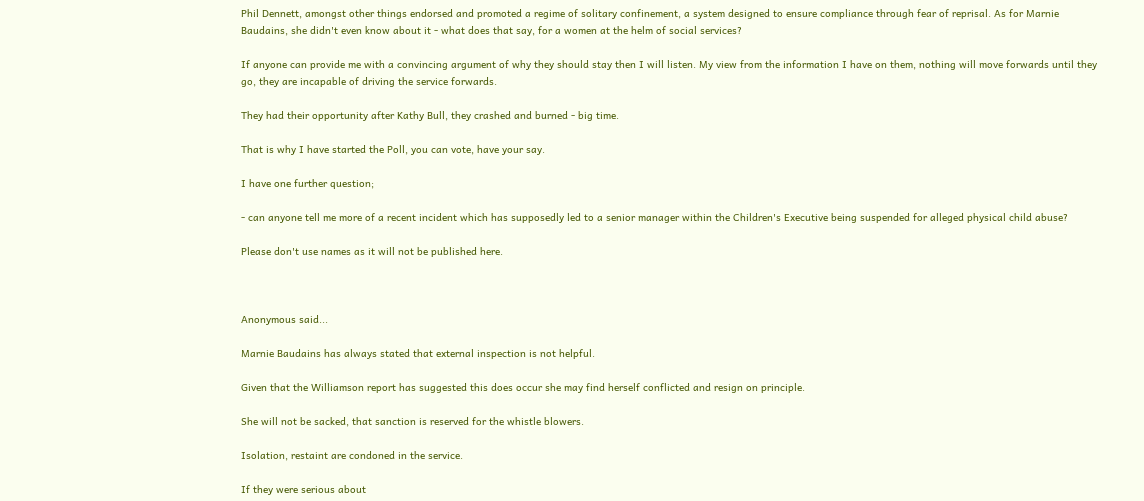Phil Dennett, amongst other things endorsed and promoted a regime of solitary confinement, a system designed to ensure compliance through fear of reprisal. As for Marnie Baudains, she didn't even know about it - what does that say, for a women at the helm of social services?

If anyone can provide me with a convincing argument of why they should stay then I will listen. My view from the information I have on them, nothing will move forwards until they go, they are incapable of driving the service forwards.

They had their opportunity after Kathy Bull, they crashed and burned - big time.

That is why I have started the Poll, you can vote, have your say.

I have one further question;

- can anyone tell me more of a recent incident which has supposedly led to a senior manager within the Children's Executive being suspended for alleged physical child abuse?

Please don't use names as it will not be published here.



Anonymous said...

Marnie Baudains has always stated that external inspection is not helpful.

Given that the Williamson report has suggested this does occur she may find herself conflicted and resign on principle.

She will not be sacked, that sanction is reserved for the whistle blowers.

Isolation, restaint are condoned in the service.

If they were serious about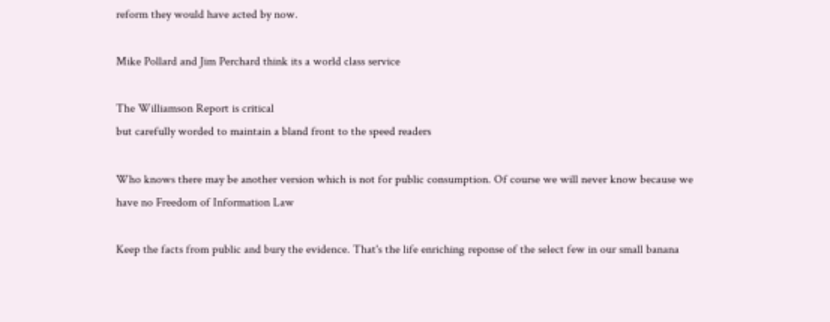reform they would have acted by now.

Mike Pollard and Jim Perchard think its a world class service

The Williamson Report is critical
but carefully worded to maintain a bland front to the speed readers

Who knows there may be another version which is not for public consumption. Of course we will never know because we have no Freedom of Information Law

Keep the facts from public and bury the evidence. That's the life enriching reponse of the select few in our small banana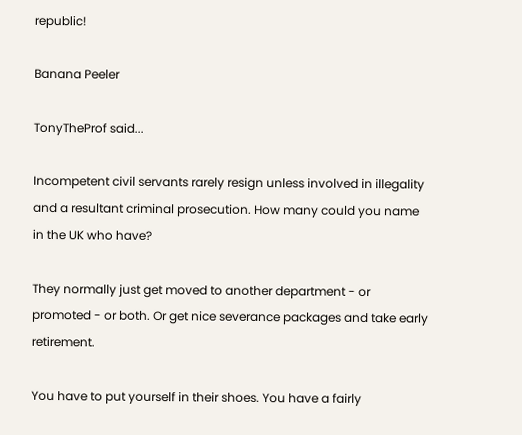republic!

Banana Peeler

TonyTheProf said...

Incompetent civil servants rarely resign unless involved in illegality and a resultant criminal prosecution. How many could you name in the UK who have?

They normally just get moved to another department - or promoted - or both. Or get nice severance packages and take early retirement.

You have to put yourself in their shoes. You have a fairly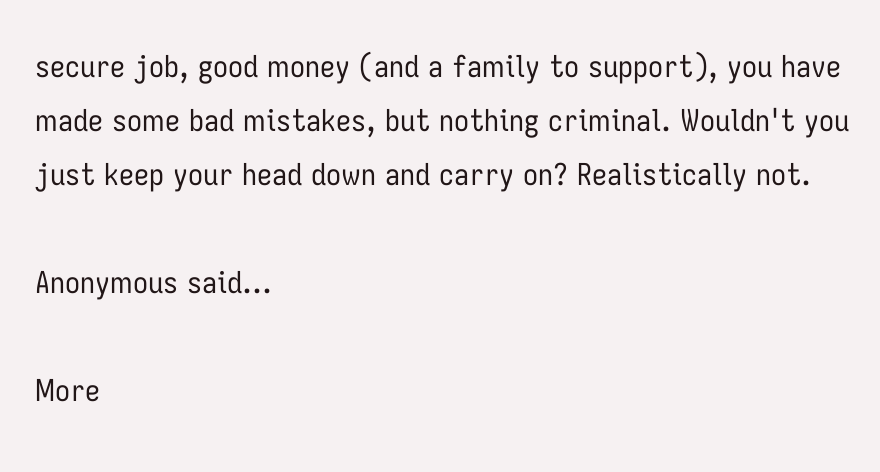secure job, good money (and a family to support), you have made some bad mistakes, but nothing criminal. Wouldn't you just keep your head down and carry on? Realistically not.

Anonymous said...

More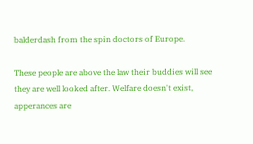balderdash from the spin doctors of Europe.

These people are above the law their buddies will see they are well looked after. Welfare doesn't exist, apperances are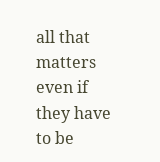all that matters even if they have to be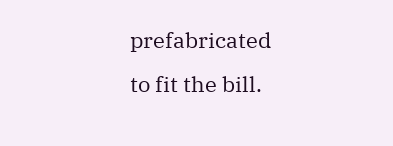prefabricated to fit the bill.